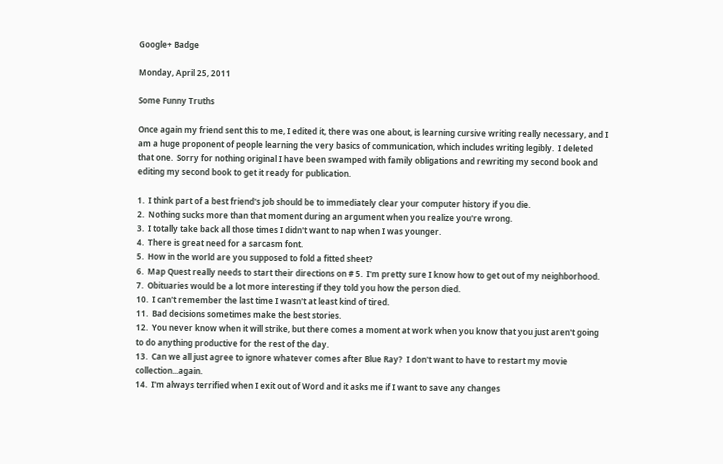Google+ Badge

Monday, April 25, 2011

Some Funny Truths

Once again my friend sent this to me, I edited it, there was one about, is learning cursive writing really necessary, and I am a huge proponent of people learning the very basics of communication, which includes writing legibly.  I deleted that one.  Sorry for nothing original I have been swamped with family obligations and rewriting my second book and editing my second book to get it ready for publication.

1.  I think part of a best friend's job should be to immediately clear your computer history if you die.
2.  Nothing sucks more than that moment during an argument when you realize you're wrong.
3.  I totally take back all those times I didn't want to nap when I was younger.
4.  There is great need for a sarcasm font.
5.  How in the world are you supposed to fold a fitted sheet?
6.  Map Quest really needs to start their directions on # 5.  I'm pretty sure I know how to get out of my neighborhood.
7.  Obituaries would be a lot more interesting if they told you how the person died.
10.  I can't remember the last time I wasn't at least kind of tired.
11.  Bad decisions sometimes make the best stories.
12.  You never know when it will strike, but there comes a moment at work when you know that you just aren't going to do anything productive for the rest of the day.
13.  Can we all just agree to ignore whatever comes after Blue Ray?  I don't want to have to restart my movie collection...again.
14.  I'm always terrified when I exit out of Word and it asks me if I want to save any changes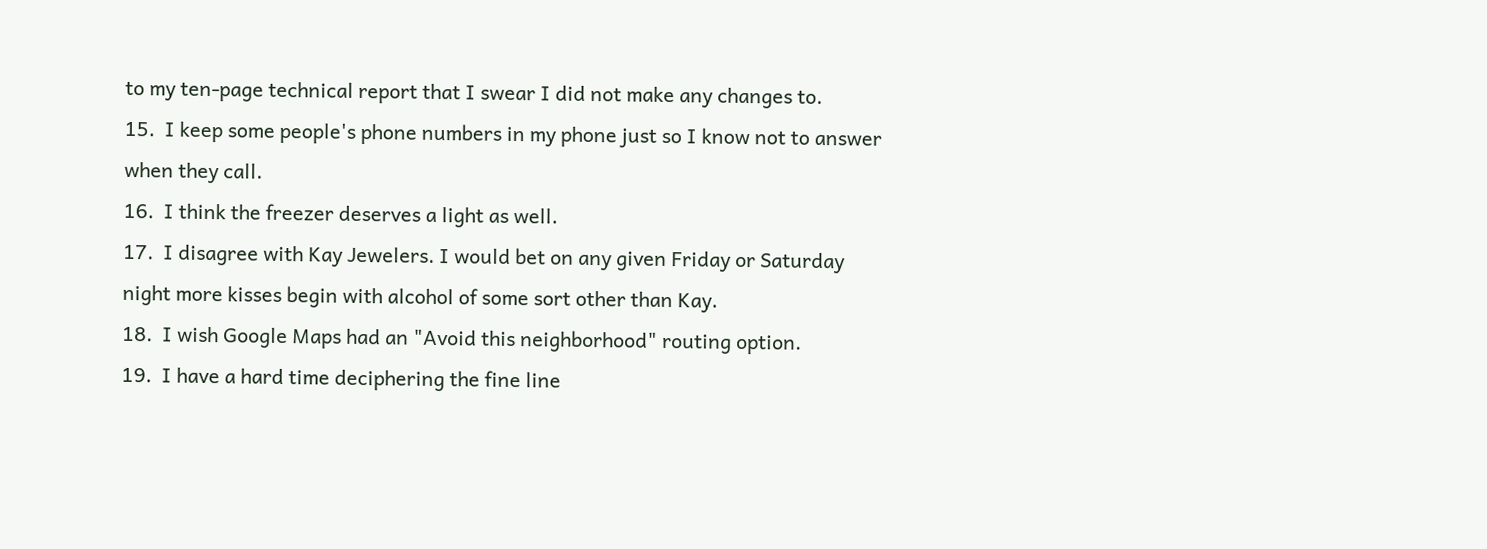to my ten-page technical report that I swear I did not make any changes to.
15.  I keep some people's phone numbers in my phone just so I know not to answer when they call.
16.  I think the freezer deserves a light as well.
17.  I disagree with Kay Jewelers. I would bet on any given Friday or Saturday night more kisses begin with alcohol of some sort other than Kay.
18.  I wish Google Maps had an "Avoid this neighborhood" routing option.
19.  I have a hard time deciphering the fine line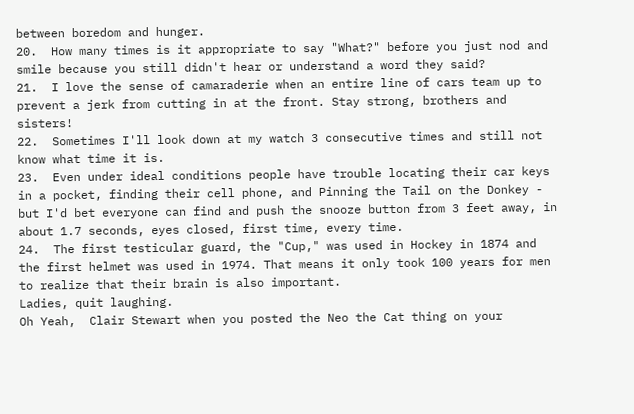between boredom and hunger.
20.  How many times is it appropriate to say "What?" before you just nod and smile because you still didn't hear or understand a word they said?
21.  I love the sense of camaraderie when an entire line of cars team up to prevent a jerk from cutting in at the front. Stay strong, brothers and sisters!
22.  Sometimes I'll look down at my watch 3 consecutive times and still not know what time it is.
23.  Even under ideal conditions people have trouble locating their car keys in a pocket, finding their cell phone, and Pinning the Tail on the Donkey - but I'd bet everyone can find and push the snooze button from 3 feet away, in about 1.7 seconds, eyes closed, first time, every time.
24.  The first testicular guard, the "Cup," was used in Hockey in 1874 and the first helmet was used in 1974. That means it only took 100 years for men to realize that their brain is also important.
Ladies, quit laughing.
Oh Yeah,  Clair Stewart when you posted the Neo the Cat thing on your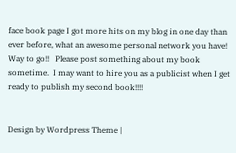face book page I got more hits on my blog in one day than ever before, what an awesome personal network you have!  Way to go!!   Please post something about my book sometime.  I may want to hire you as a publicist when I get ready to publish my second book!!!!


Design by Wordpress Theme |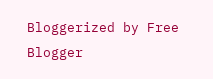Bloggerized by Free Blogger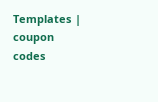Templates | coupon codes